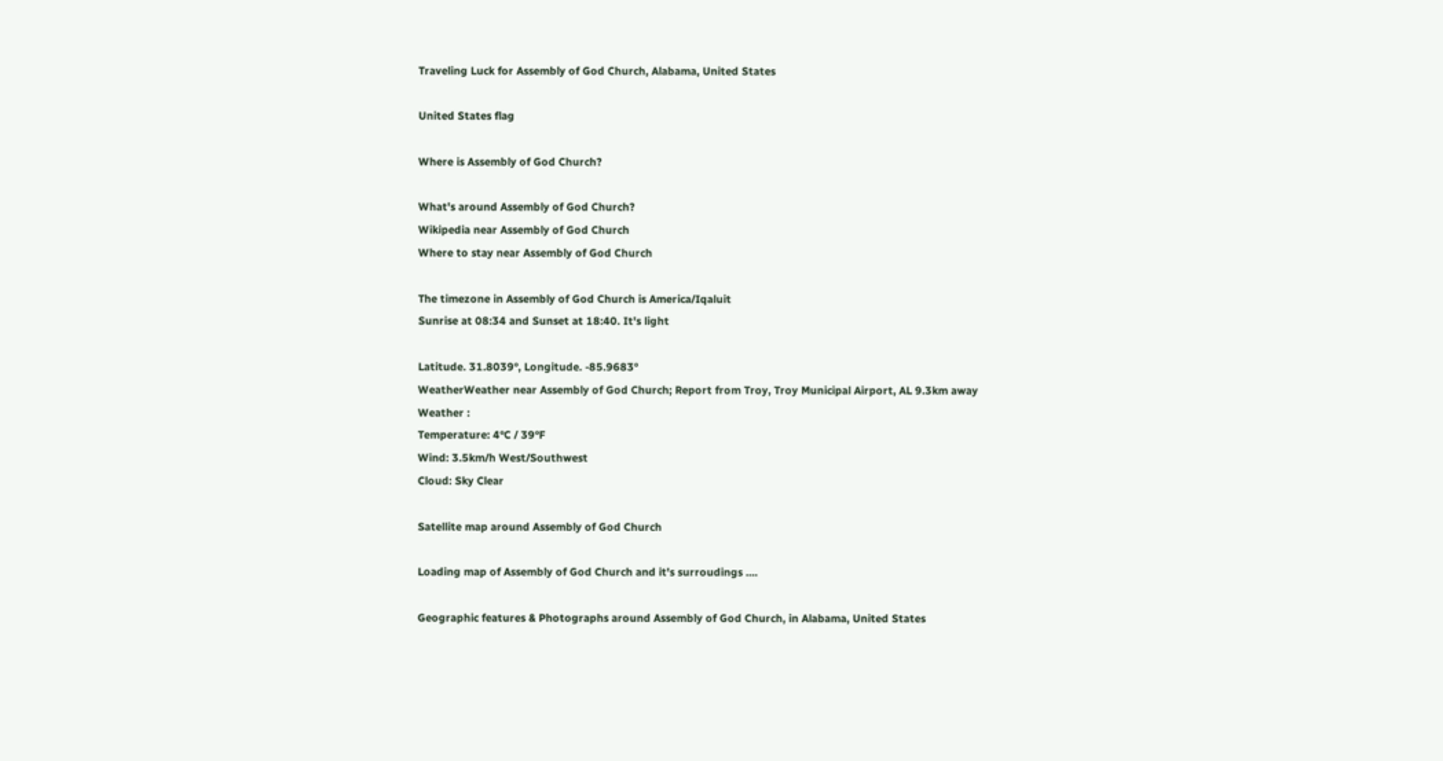Traveling Luck for Assembly of God Church, Alabama, United States

United States flag

Where is Assembly of God Church?

What's around Assembly of God Church?
Wikipedia near Assembly of God Church
Where to stay near Assembly of God Church

The timezone in Assembly of God Church is America/Iqaluit
Sunrise at 08:34 and Sunset at 18:40. It's light

Latitude. 31.8039°, Longitude. -85.9683°
WeatherWeather near Assembly of God Church; Report from Troy, Troy Municipal Airport, AL 9.3km away
Weather :
Temperature: 4°C / 39°F
Wind: 3.5km/h West/Southwest
Cloud: Sky Clear

Satellite map around Assembly of God Church

Loading map of Assembly of God Church and it's surroudings ....

Geographic features & Photographs around Assembly of God Church, in Alabama, United States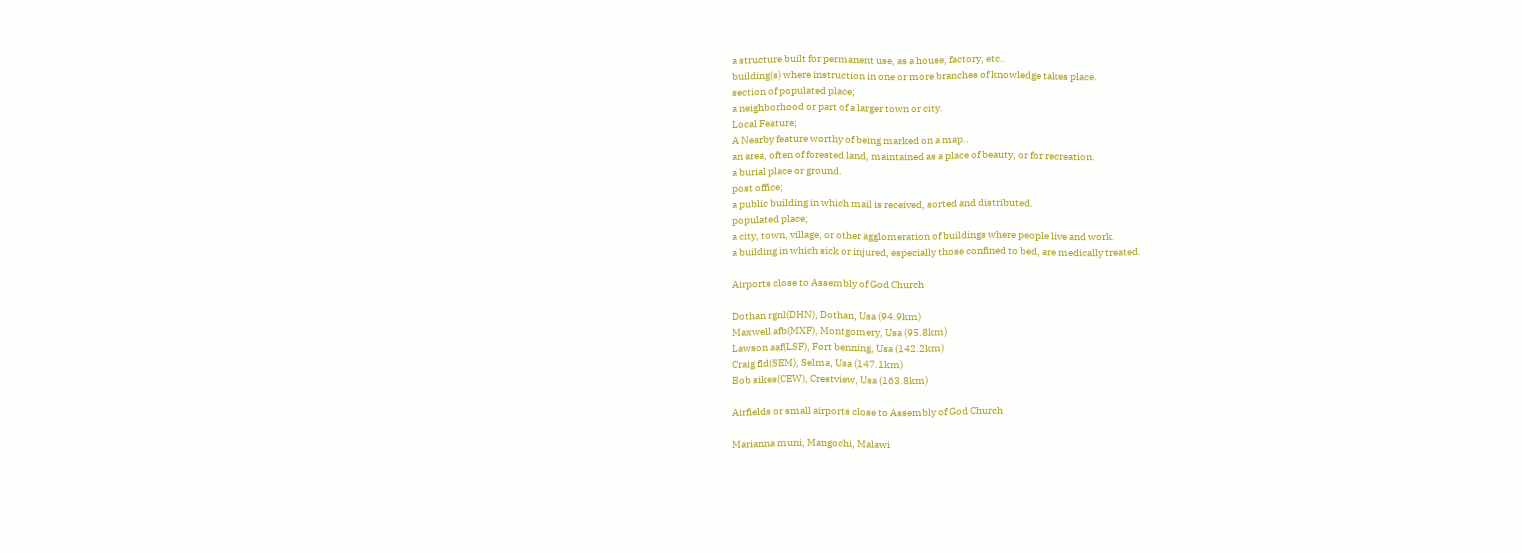a structure built for permanent use, as a house, factory, etc..
building(s) where instruction in one or more branches of knowledge takes place.
section of populated place;
a neighborhood or part of a larger town or city.
Local Feature;
A Nearby feature worthy of being marked on a map..
an area, often of forested land, maintained as a place of beauty, or for recreation.
a burial place or ground.
post office;
a public building in which mail is received, sorted and distributed.
populated place;
a city, town, village, or other agglomeration of buildings where people live and work.
a building in which sick or injured, especially those confined to bed, are medically treated.

Airports close to Assembly of God Church

Dothan rgnl(DHN), Dothan, Usa (94.9km)
Maxwell afb(MXF), Montgomery, Usa (95.8km)
Lawson aaf(LSF), Fort benning, Usa (142.2km)
Craig fld(SEM), Selma, Usa (147.1km)
Bob sikes(CEW), Crestview, Usa (163.8km)

Airfields or small airports close to Assembly of God Church

Marianna muni, Mangochi, Malawi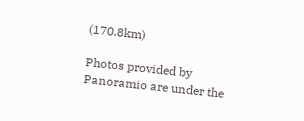(170.8km)

Photos provided by Panoramio are under the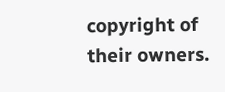copyright of their owners.